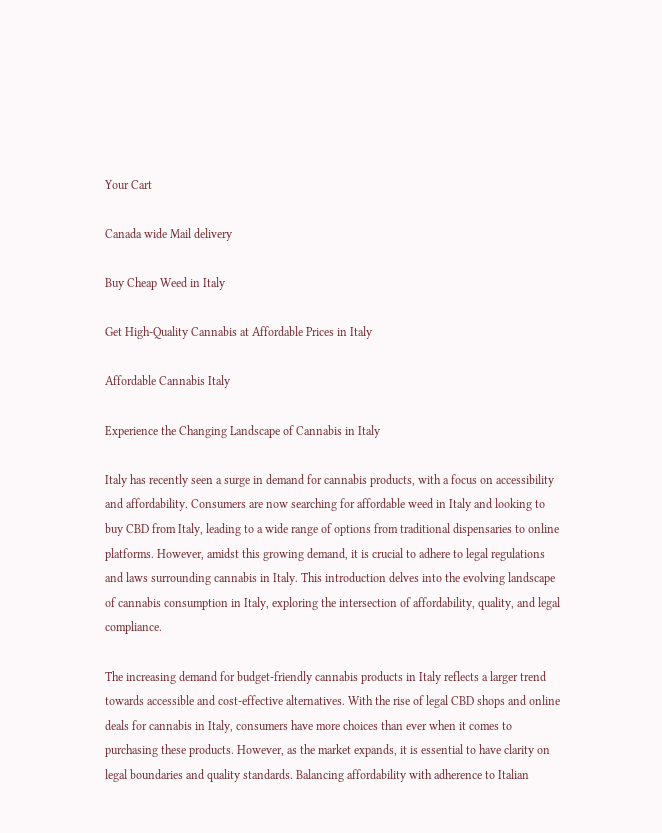Your Cart

Canada wide Mail delivery

Buy Cheap Weed in Italy

Get High-Quality Cannabis at Affordable Prices in Italy

Affordable Cannabis Italy

Experience the Changing Landscape of Cannabis in Italy

Italy has recently seen a surge in demand for cannabis products, with a focus on accessibility and affordability. Consumers are now searching for affordable weed in Italy and looking to buy CBD from Italy, leading to a wide range of options from traditional dispensaries to online platforms. However, amidst this growing demand, it is crucial to adhere to legal regulations and laws surrounding cannabis in Italy. This introduction delves into the evolving landscape of cannabis consumption in Italy, exploring the intersection of affordability, quality, and legal compliance.

The increasing demand for budget-friendly cannabis products in Italy reflects a larger trend towards accessible and cost-effective alternatives. With the rise of legal CBD shops and online deals for cannabis in Italy, consumers have more choices than ever when it comes to purchasing these products. However, as the market expands, it is essential to have clarity on legal boundaries and quality standards. Balancing affordability with adherence to Italian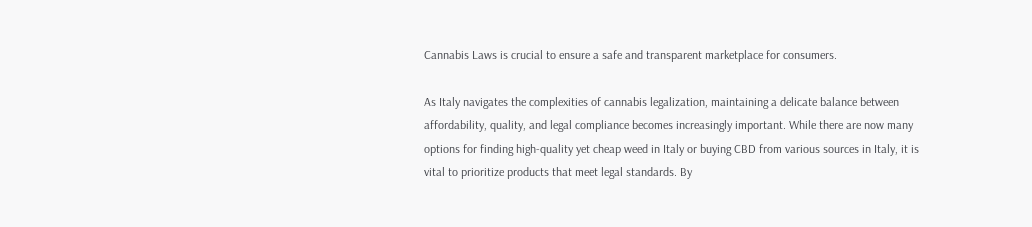Cannabis Laws is crucial to ensure a safe and transparent marketplace for consumers.

As Italy navigates the complexities of cannabis legalization, maintaining a delicate balance between affordability, quality, and legal compliance becomes increasingly important. While there are now many options for finding high-quality yet cheap weed in Italy or buying CBD from various sources in Italy, it is vital to prioritize products that meet legal standards. By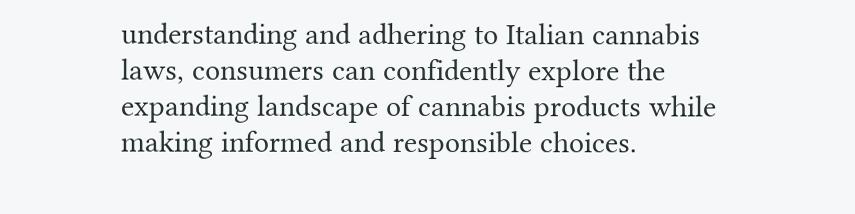understanding and adhering to Italian cannabis laws, consumers can confidently explore the expanding landscape of cannabis products while making informed and responsible choices.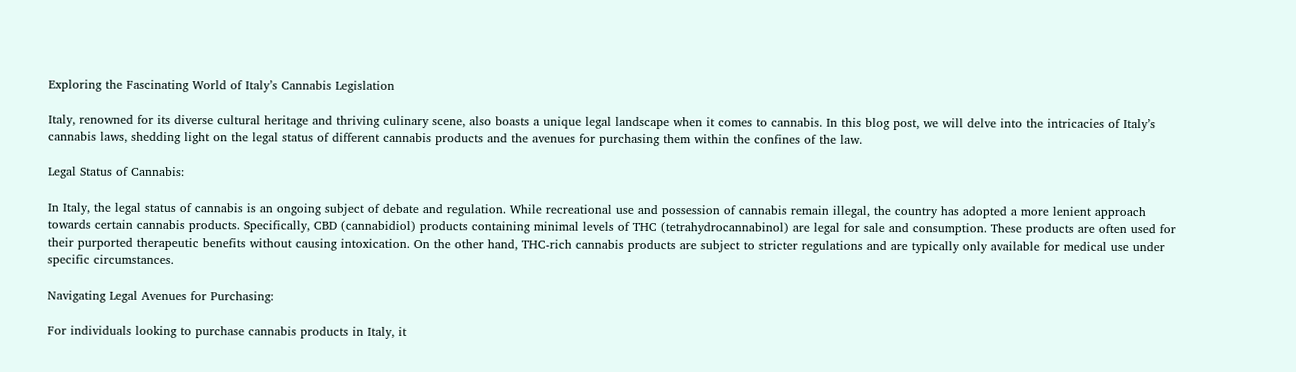Exploring the Fascinating World of Italy’s Cannabis Legislation

Italy, renowned for its diverse cultural heritage and thriving culinary scene, also boasts a unique legal landscape when it comes to cannabis. In this blog post, we will delve into the intricacies of Italy’s cannabis laws, shedding light on the legal status of different cannabis products and the avenues for purchasing them within the confines of the law.

Legal Status of Cannabis:

In Italy, the legal status of cannabis is an ongoing subject of debate and regulation. While recreational use and possession of cannabis remain illegal, the country has adopted a more lenient approach towards certain cannabis products. Specifically, CBD (cannabidiol) products containing minimal levels of THC (tetrahydrocannabinol) are legal for sale and consumption. These products are often used for their purported therapeutic benefits without causing intoxication. On the other hand, THC-rich cannabis products are subject to stricter regulations and are typically only available for medical use under specific circumstances.

Navigating Legal Avenues for Purchasing:

For individuals looking to purchase cannabis products in Italy, it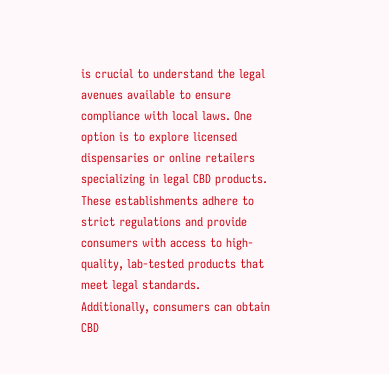is crucial to understand the legal avenues available to ensure compliance with local laws. One option is to explore licensed dispensaries or online retailers specializing in legal CBD products. These establishments adhere to strict regulations and provide consumers with access to high-quality, lab-tested products that meet legal standards. Additionally, consumers can obtain CBD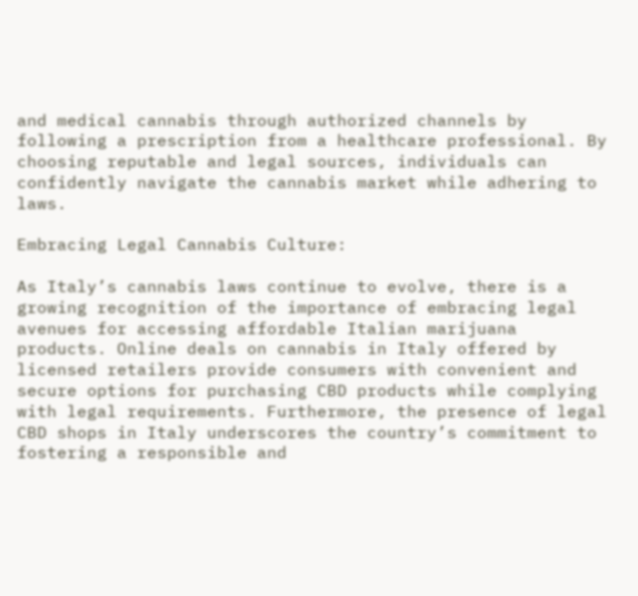and medical cannabis through authorized channels by following a prescription from a healthcare professional. By choosing reputable and legal sources, individuals can confidently navigate the cannabis market while adhering to laws.

Embracing Legal Cannabis Culture:

As Italy’s cannabis laws continue to evolve, there is a growing recognition of the importance of embracing legal avenues for accessing affordable Italian marijuana products. Online deals on cannabis in Italy offered by licensed retailers provide consumers with convenient and secure options for purchasing CBD products while complying with legal requirements. Furthermore, the presence of legal CBD shops in Italy underscores the country’s commitment to fostering a responsible and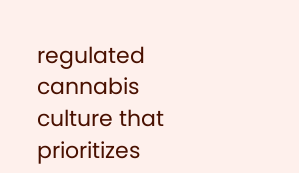regulated cannabis culture that prioritizes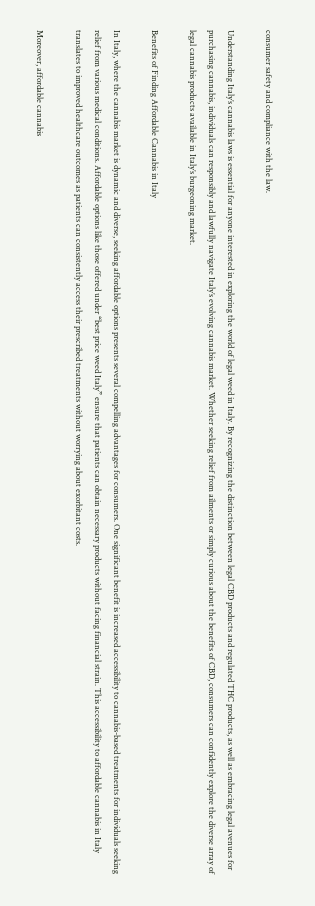consumer safety and compliance with the law.

Understanding Italy’s cannabis laws is essential for anyone interested in exploring the world of legal weed in Italy. By recognizing the distinction between legal CBD products and regulated THC products, as well as embracing legal avenues for purchasing cannabis, individuals can responsibly and lawfully navigate Italy’s evolving cannabis market. Whether seeking relief from ailments or simply curious about the benefits of CBD, consumers can confidently explore the diverse array of legal cannabis products available in Italy’s burgeoning market.

Benefits of Finding Affordable Cannabis in Italy

In Italy, where the cannabis market is dynamic and diverse, seeking affordable options presents several compelling advantages for consumers. One significant benefit is increased accessibility to cannabis-based treatments for individuals seeking relief from various medical conditions. Affordable options like those offered under “best price weed Italy” ensure that patients can obtain necessary products without facing financial strain. This accessibility to affordable cannabis in Italy translates to improved healthcare outcomes as patients can consistently access their prescribed treatments without worrying about exorbitant costs.

Moreover, affordable cannabis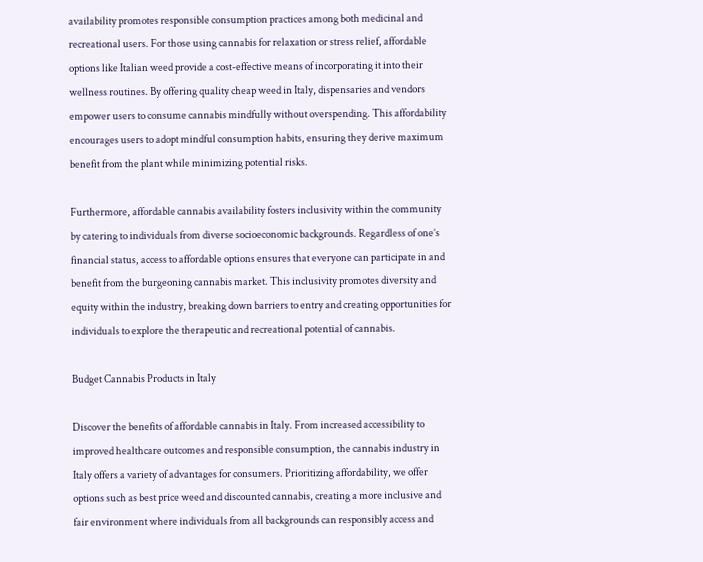availability promotes responsible consumption practices among both medicinal and recreational users. For those using cannabis for relaxation or stress relief, affordable options like Italian weed provide a cost-effective means of incorporating it into their wellness routines. By offering quality cheap weed in Italy, dispensaries and vendors empower users to consume cannabis mindfully without overspending. This affordability encourages users to adopt mindful consumption habits, ensuring they derive maximum benefit from the plant while minimizing potential risks.

Furthermore, affordable cannabis availability fosters inclusivity within the community by catering to individuals from diverse socioeconomic backgrounds. Regardless of one’s financial status, access to affordable options ensures that everyone can participate in and benefit from the burgeoning cannabis market. This inclusivity promotes diversity and equity within the industry, breaking down barriers to entry and creating opportunities for individuals to explore the therapeutic and recreational potential of cannabis.

Budget Cannabis Products in Italy

Discover the benefits of affordable cannabis in Italy. From increased accessibility to improved healthcare outcomes and responsible consumption, the cannabis industry in Italy offers a variety of advantages for consumers. Prioritizing affordability, we offer options such as best price weed and discounted cannabis, creating a more inclusive and fair environment where individuals from all backgrounds can responsibly access and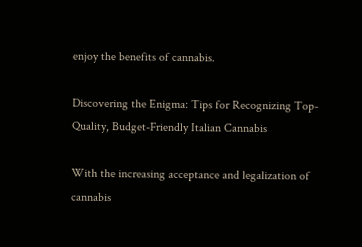enjoy the benefits of cannabis.

Discovering the Enigma: Tips for Recognizing Top-Quality, Budget-Friendly Italian Cannabis

With the increasing acceptance and legalization of cannabis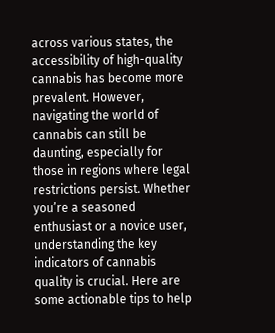across various states, the accessibility of high-quality cannabis has become more prevalent. However, navigating the world of cannabis can still be daunting, especially for those in regions where legal restrictions persist. Whether you’re a seasoned enthusiast or a novice user, understanding the key indicators of cannabis quality is crucial. Here are some actionable tips to help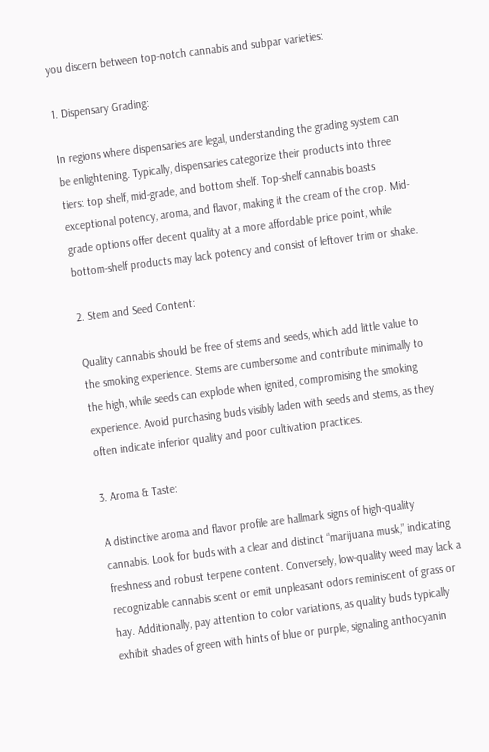you discern between top-notch cannabis and subpar varieties:

1. Dispensary Grading:

In regions where dispensaries are legal, understanding the grading system can be enlightening. Typically, dispensaries categorize their products into three tiers: top shelf, mid-grade, and bottom shelf. Top-shelf cannabis boasts exceptional potency, aroma, and flavor, making it the cream of the crop. Mid-grade options offer decent quality at a more affordable price point, while bottom-shelf products may lack potency and consist of leftover trim or shake.

2. Stem and Seed Content:

Quality cannabis should be free of stems and seeds, which add little value to the smoking experience. Stems are cumbersome and contribute minimally to the high, while seeds can explode when ignited, compromising the smoking experience. Avoid purchasing buds visibly laden with seeds and stems, as they often indicate inferior quality and poor cultivation practices.

3. Aroma & Taste:

A distinctive aroma and flavor profile are hallmark signs of high-quality cannabis. Look for buds with a clear and distinct “marijuana musk,” indicating freshness and robust terpene content. Conversely, low-quality weed may lack a recognizable cannabis scent or emit unpleasant odors reminiscent of grass or hay. Additionally, pay attention to color variations, as quality buds typically exhibit shades of green with hints of blue or purple, signaling anthocyanin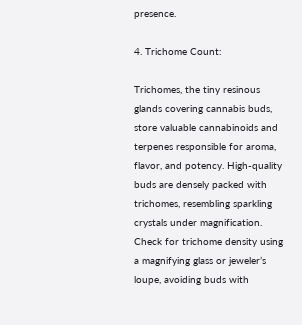presence.

4. Trichome Count:

Trichomes, the tiny resinous glands covering cannabis buds, store valuable cannabinoids and terpenes responsible for aroma, flavor, and potency. High-quality buds are densely packed with trichomes, resembling sparkling crystals under magnification. Check for trichome density using a magnifying glass or jeweler’s loupe, avoiding buds with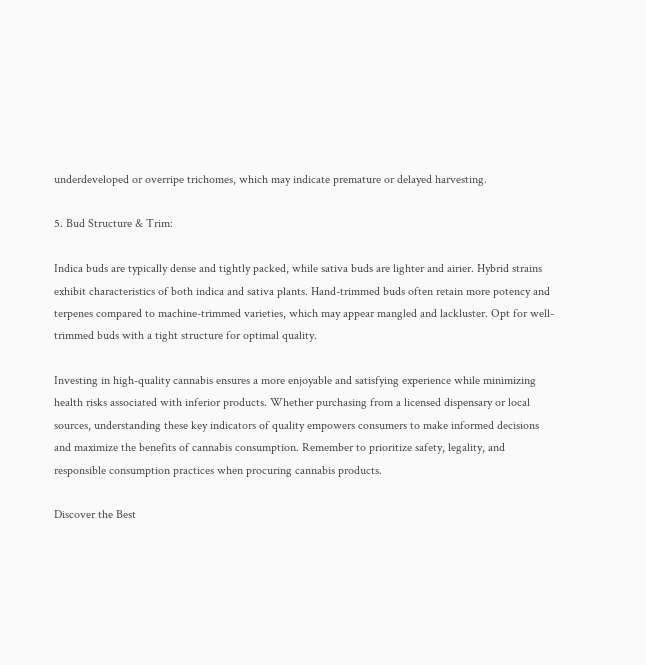underdeveloped or overripe trichomes, which may indicate premature or delayed harvesting.

5. Bud Structure & Trim:

Indica buds are typically dense and tightly packed, while sativa buds are lighter and airier. Hybrid strains exhibit characteristics of both indica and sativa plants. Hand-trimmed buds often retain more potency and terpenes compared to machine-trimmed varieties, which may appear mangled and lackluster. Opt for well-trimmed buds with a tight structure for optimal quality.

Investing in high-quality cannabis ensures a more enjoyable and satisfying experience while minimizing health risks associated with inferior products. Whether purchasing from a licensed dispensary or local sources, understanding these key indicators of quality empowers consumers to make informed decisions and maximize the benefits of cannabis consumption. Remember to prioritize safety, legality, and responsible consumption practices when procuring cannabis products.

Discover the Best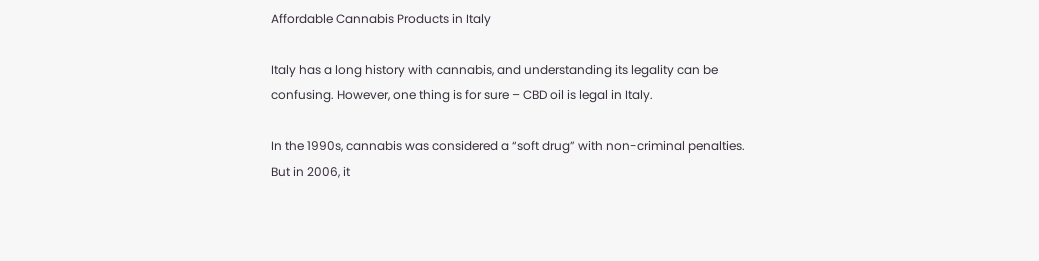Affordable Cannabis Products in Italy

Italy has a long history with cannabis, and understanding its legality can be confusing. However, one thing is for sure – CBD oil is legal in Italy.

In the 1990s, cannabis was considered a “soft drug” with non-criminal penalties. But in 2006, it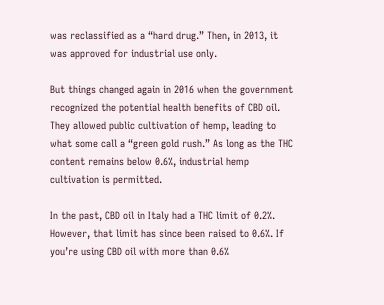was reclassified as a “hard drug.” Then, in 2013, it was approved for industrial use only.

But things changed again in 2016 when the government recognized the potential health benefits of CBD oil. They allowed public cultivation of hemp, leading to what some call a “green gold rush.” As long as the THC content remains below 0.6%, industrial hemp cultivation is permitted.

In the past, CBD oil in Italy had a THC limit of 0.2%. However, that limit has since been raised to 0.6%. If you’re using CBD oil with more than 0.6%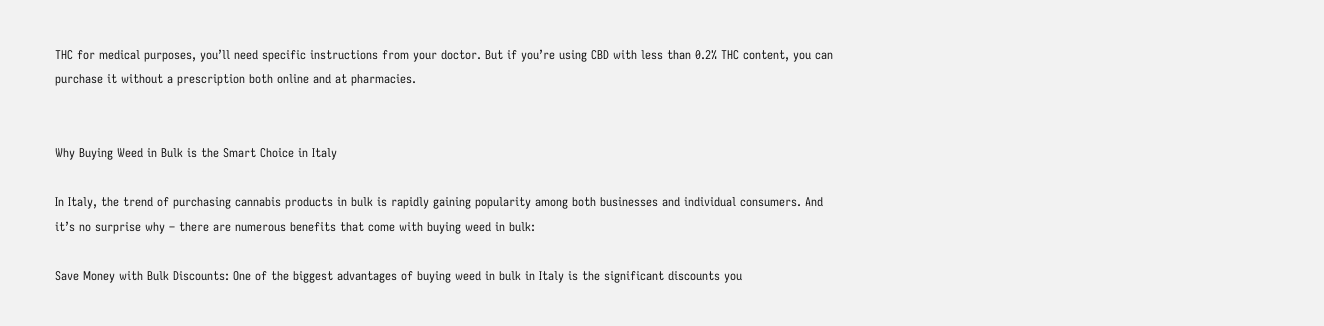THC for medical purposes, you’ll need specific instructions from your doctor. But if you’re using CBD with less than 0.2% THC content, you can purchase it without a prescription both online and at pharmacies.


Why Buying Weed in Bulk is the Smart Choice in Italy

In Italy, the trend of purchasing cannabis products in bulk is rapidly gaining popularity among both businesses and individual consumers. And it’s no surprise why – there are numerous benefits that come with buying weed in bulk:

Save Money with Bulk Discounts: One of the biggest advantages of buying weed in bulk in Italy is the significant discounts you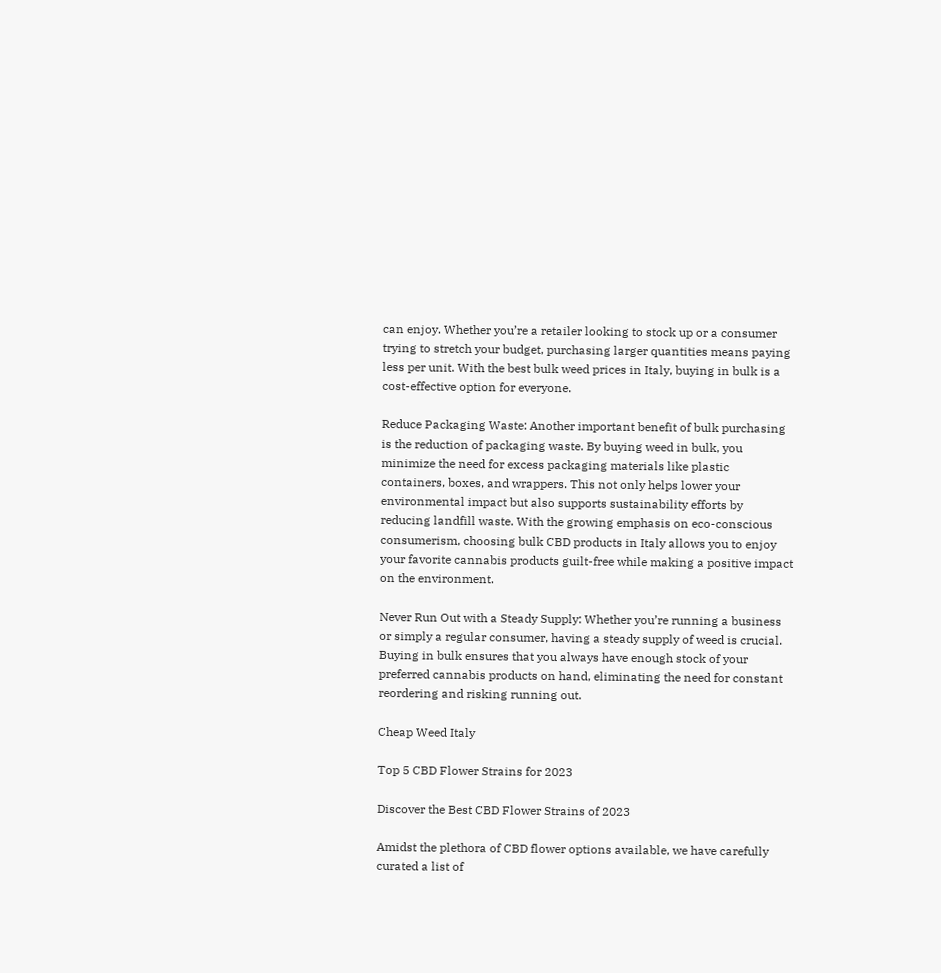can enjoy. Whether you’re a retailer looking to stock up or a consumer trying to stretch your budget, purchasing larger quantities means paying less per unit. With the best bulk weed prices in Italy, buying in bulk is a cost-effective option for everyone.

Reduce Packaging Waste: Another important benefit of bulk purchasing is the reduction of packaging waste. By buying weed in bulk, you minimize the need for excess packaging materials like plastic containers, boxes, and wrappers. This not only helps lower your environmental impact but also supports sustainability efforts by reducing landfill waste. With the growing emphasis on eco-conscious consumerism, choosing bulk CBD products in Italy allows you to enjoy your favorite cannabis products guilt-free while making a positive impact on the environment.

Never Run Out with a Steady Supply: Whether you’re running a business or simply a regular consumer, having a steady supply of weed is crucial. Buying in bulk ensures that you always have enough stock of your preferred cannabis products on hand, eliminating the need for constant reordering and risking running out.

Cheap Weed Italy

Top 5 CBD Flower Strains for 2023

Discover the Best CBD Flower Strains of 2023

Amidst the plethora of CBD flower options available, we have carefully curated a list of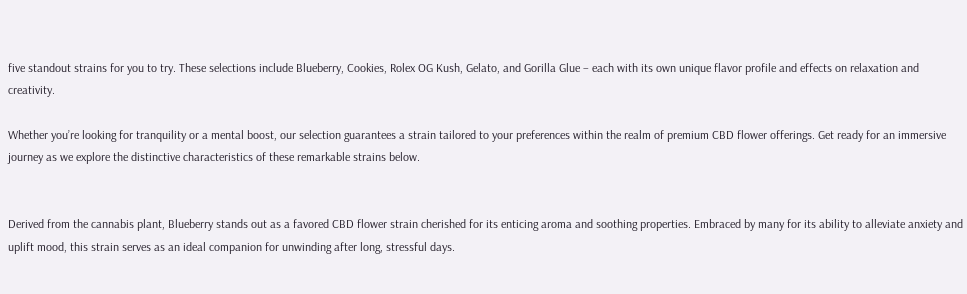five standout strains for you to try. These selections include Blueberry, Cookies, Rolex OG Kush, Gelato, and Gorilla Glue – each with its own unique flavor profile and effects on relaxation and creativity.

Whether you’re looking for tranquility or a mental boost, our selection guarantees a strain tailored to your preferences within the realm of premium CBD flower offerings. Get ready for an immersive journey as we explore the distinctive characteristics of these remarkable strains below.


Derived from the cannabis plant, Blueberry stands out as a favored CBD flower strain cherished for its enticing aroma and soothing properties. Embraced by many for its ability to alleviate anxiety and uplift mood, this strain serves as an ideal companion for unwinding after long, stressful days.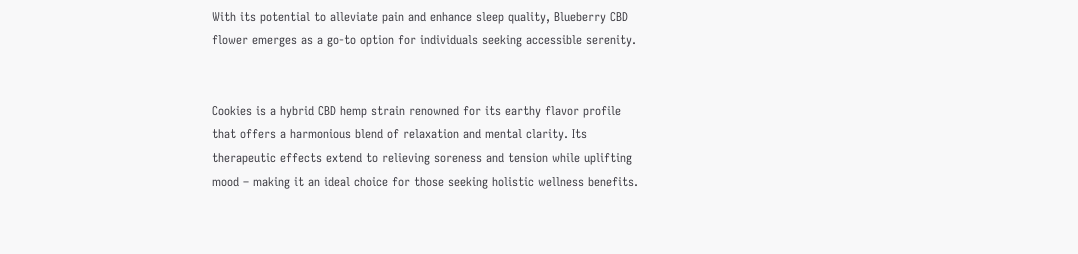With its potential to alleviate pain and enhance sleep quality, Blueberry CBD flower emerges as a go-to option for individuals seeking accessible serenity.


Cookies is a hybrid CBD hemp strain renowned for its earthy flavor profile that offers a harmonious blend of relaxation and mental clarity. Its therapeutic effects extend to relieving soreness and tension while uplifting mood – making it an ideal choice for those seeking holistic wellness benefits.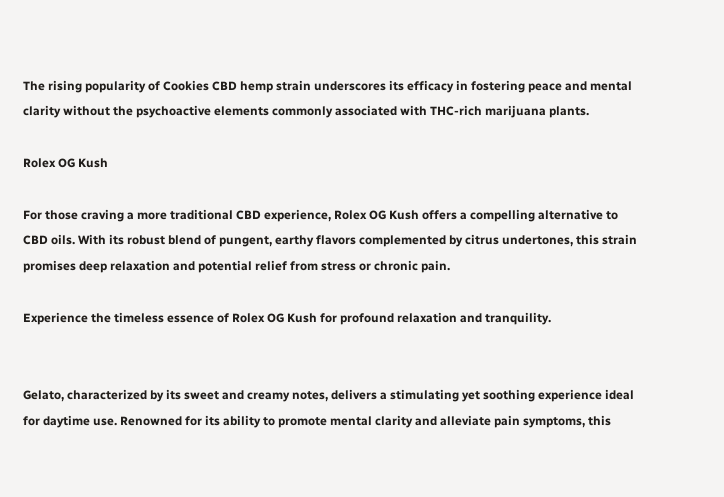The rising popularity of Cookies CBD hemp strain underscores its efficacy in fostering peace and mental clarity without the psychoactive elements commonly associated with THC-rich marijuana plants.

Rolex OG Kush

For those craving a more traditional CBD experience, Rolex OG Kush offers a compelling alternative to CBD oils. With its robust blend of pungent, earthy flavors complemented by citrus undertones, this strain promises deep relaxation and potential relief from stress or chronic pain.

Experience the timeless essence of Rolex OG Kush for profound relaxation and tranquility.


Gelato, characterized by its sweet and creamy notes, delivers a stimulating yet soothing experience ideal for daytime use. Renowned for its ability to promote mental clarity and alleviate pain symptoms, this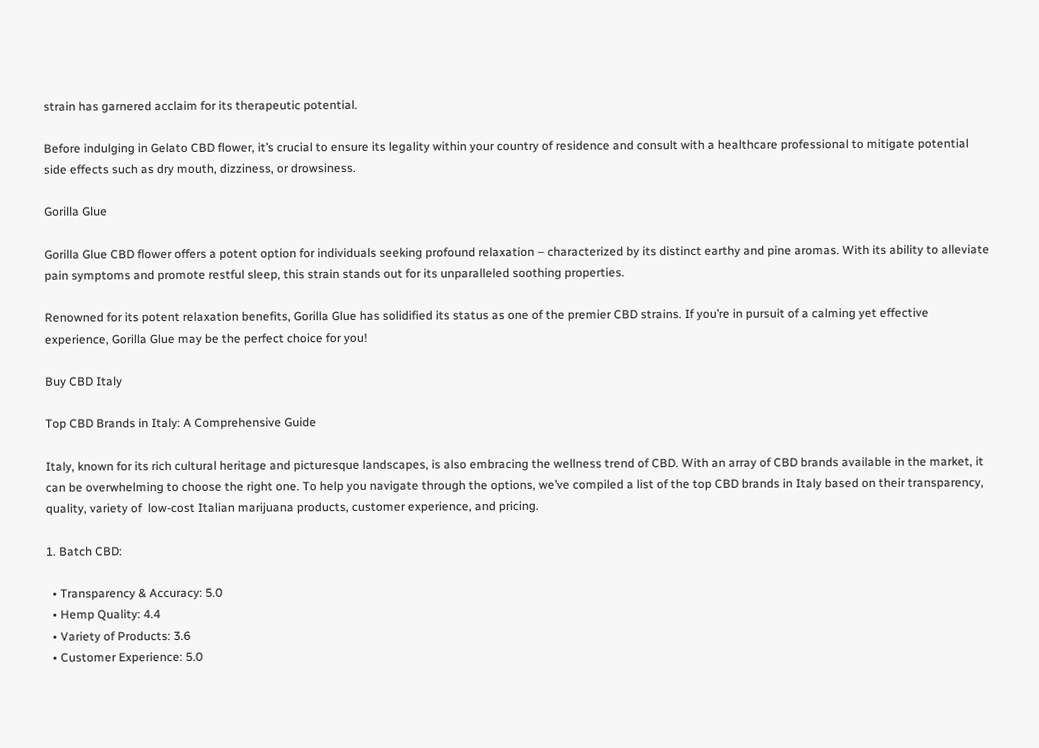strain has garnered acclaim for its therapeutic potential.

Before indulging in Gelato CBD flower, it’s crucial to ensure its legality within your country of residence and consult with a healthcare professional to mitigate potential side effects such as dry mouth, dizziness, or drowsiness.

Gorilla Glue

Gorilla Glue CBD flower offers a potent option for individuals seeking profound relaxation – characterized by its distinct earthy and pine aromas. With its ability to alleviate pain symptoms and promote restful sleep, this strain stands out for its unparalleled soothing properties.

Renowned for its potent relaxation benefits, Gorilla Glue has solidified its status as one of the premier CBD strains. If you’re in pursuit of a calming yet effective experience, Gorilla Glue may be the perfect choice for you!

Buy CBD Italy

Top CBD Brands in Italy: A Comprehensive Guide

Italy, known for its rich cultural heritage and picturesque landscapes, is also embracing the wellness trend of CBD. With an array of CBD brands available in the market, it can be overwhelming to choose the right one. To help you navigate through the options, we’ve compiled a list of the top CBD brands in Italy based on their transparency, quality, variety of  low-cost Italian marijuana products, customer experience, and pricing.

1. Batch CBD:

  • Transparency & Accuracy: 5.0
  • Hemp Quality: 4.4
  • Variety of Products: 3.6
  • Customer Experience: 5.0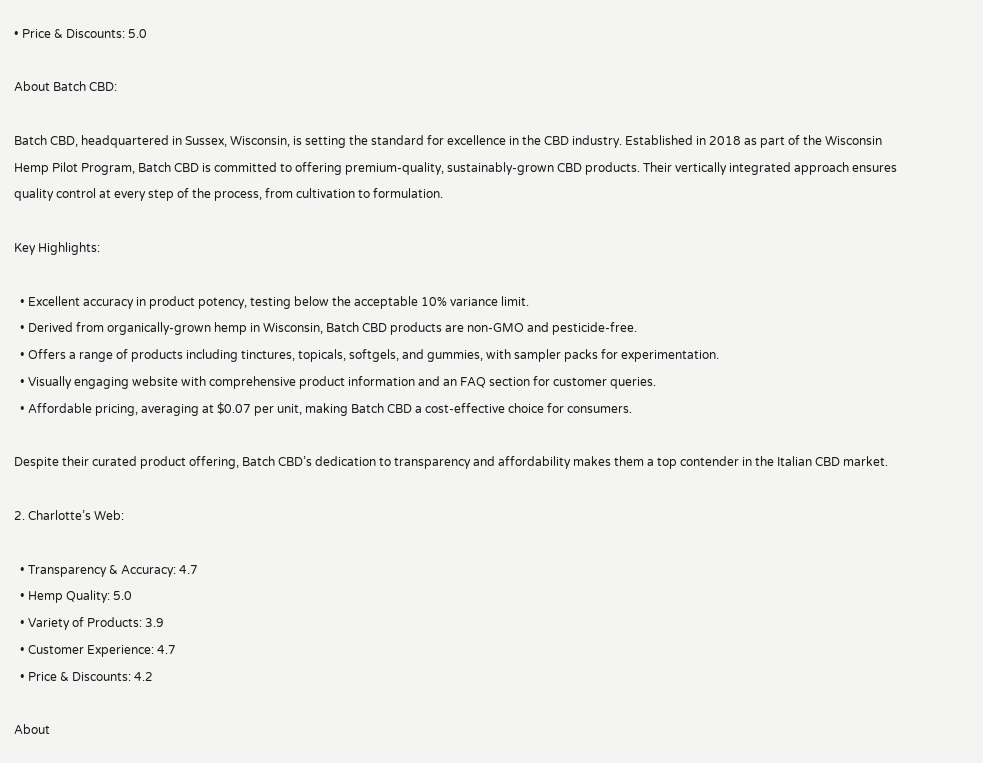• Price & Discounts: 5.0

About Batch CBD:

Batch CBD, headquartered in Sussex, Wisconsin, is setting the standard for excellence in the CBD industry. Established in 2018 as part of the Wisconsin Hemp Pilot Program, Batch CBD is committed to offering premium-quality, sustainably-grown CBD products. Their vertically integrated approach ensures quality control at every step of the process, from cultivation to formulation.

Key Highlights:

  • Excellent accuracy in product potency, testing below the acceptable 10% variance limit.
  • Derived from organically-grown hemp in Wisconsin, Batch CBD products are non-GMO and pesticide-free.
  • Offers a range of products including tinctures, topicals, softgels, and gummies, with sampler packs for experimentation.
  • Visually engaging website with comprehensive product information and an FAQ section for customer queries.
  • Affordable pricing, averaging at $0.07 per unit, making Batch CBD a cost-effective choice for consumers.

Despite their curated product offering, Batch CBD’s dedication to transparency and affordability makes them a top contender in the Italian CBD market.

2. Charlotte’s Web:

  • Transparency & Accuracy: 4.7
  • Hemp Quality: 5.0
  • Variety of Products: 3.9
  • Customer Experience: 4.7
  • Price & Discounts: 4.2

About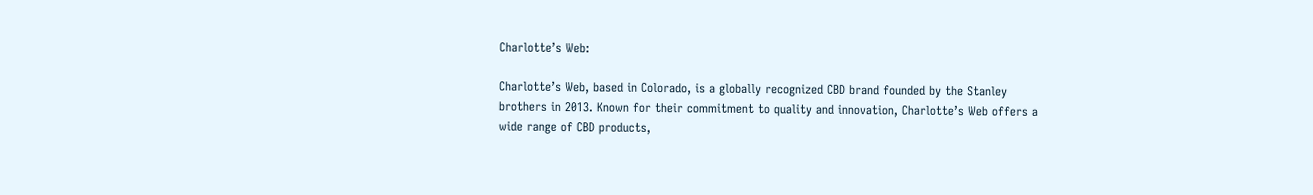Charlotte’s Web:

Charlotte’s Web, based in Colorado, is a globally recognized CBD brand founded by the Stanley brothers in 2013. Known for their commitment to quality and innovation, Charlotte’s Web offers a wide range of CBD products,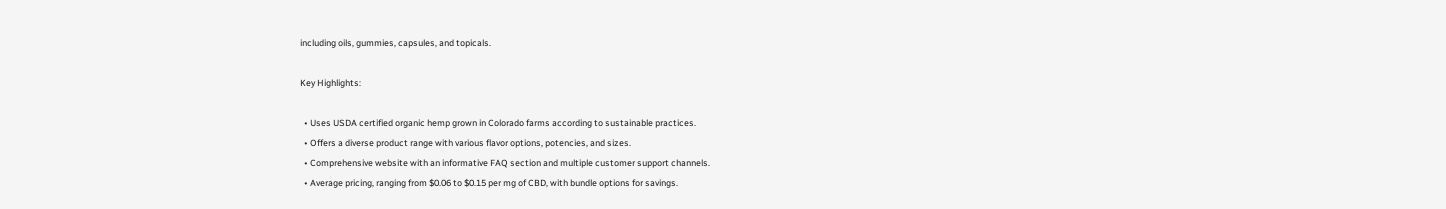including oils, gummies, capsules, and topicals.

Key Highlights:

  • Uses USDA certified organic hemp grown in Colorado farms according to sustainable practices.
  • Offers a diverse product range with various flavor options, potencies, and sizes.
  • Comprehensive website with an informative FAQ section and multiple customer support channels.
  • Average pricing, ranging from $0.06 to $0.15 per mg of CBD, with bundle options for savings.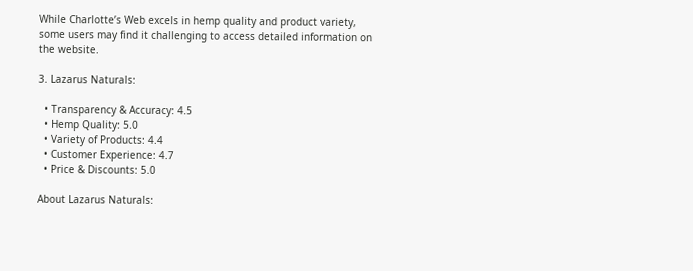While Charlotte’s Web excels in hemp quality and product variety, some users may find it challenging to access detailed information on the website.

3. Lazarus Naturals:

  • Transparency & Accuracy: 4.5
  • Hemp Quality: 5.0
  • Variety of Products: 4.4
  • Customer Experience: 4.7
  • Price & Discounts: 5.0

About Lazarus Naturals: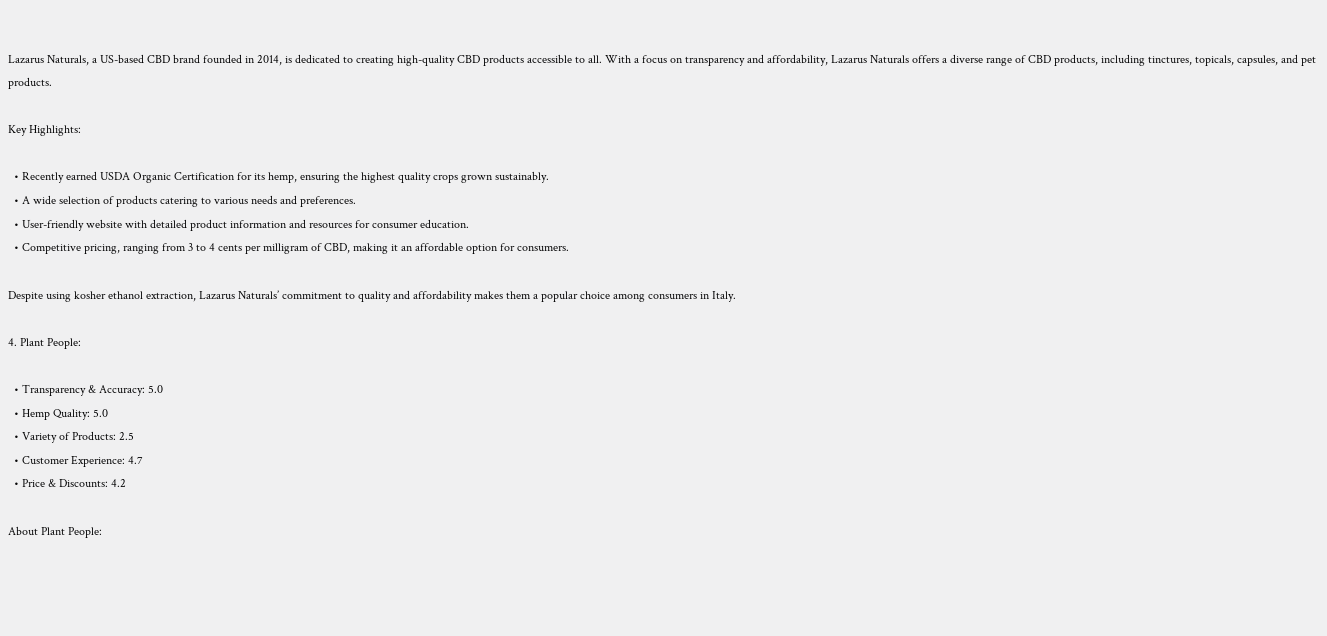Lazarus Naturals, a US-based CBD brand founded in 2014, is dedicated to creating high-quality CBD products accessible to all. With a focus on transparency and affordability, Lazarus Naturals offers a diverse range of CBD products, including tinctures, topicals, capsules, and pet products.

Key Highlights:

  • Recently earned USDA Organic Certification for its hemp, ensuring the highest quality crops grown sustainably.
  • A wide selection of products catering to various needs and preferences.
  • User-friendly website with detailed product information and resources for consumer education.
  • Competitive pricing, ranging from 3 to 4 cents per milligram of CBD, making it an affordable option for consumers.

Despite using kosher ethanol extraction, Lazarus Naturals’ commitment to quality and affordability makes them a popular choice among consumers in Italy.

4. Plant People:

  • Transparency & Accuracy: 5.0
  • Hemp Quality: 5.0
  • Variety of Products: 2.5
  • Customer Experience: 4.7
  • Price & Discounts: 4.2

About Plant People: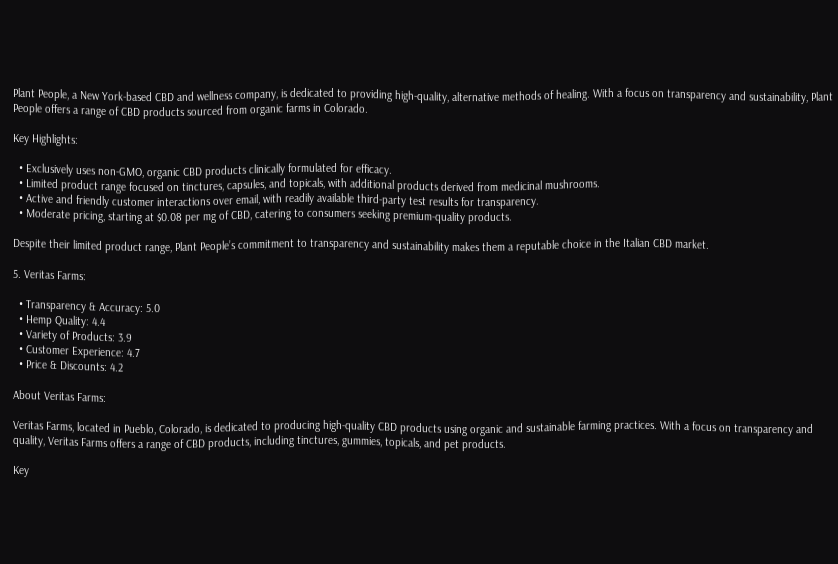Plant People, a New York-based CBD and wellness company, is dedicated to providing high-quality, alternative methods of healing. With a focus on transparency and sustainability, Plant People offers a range of CBD products sourced from organic farms in Colorado.

Key Highlights:

  • Exclusively uses non-GMO, organic CBD products clinically formulated for efficacy.
  • Limited product range focused on tinctures, capsules, and topicals, with additional products derived from medicinal mushrooms.
  • Active and friendly customer interactions over email, with readily available third-party test results for transparency.
  • Moderate pricing, starting at $0.08 per mg of CBD, catering to consumers seeking premium-quality products.

Despite their limited product range, Plant People’s commitment to transparency and sustainability makes them a reputable choice in the Italian CBD market.

5. Veritas Farms:

  • Transparency & Accuracy: 5.0
  • Hemp Quality: 4.4
  • Variety of Products: 3.9
  • Customer Experience: 4.7
  • Price & Discounts: 4.2

About Veritas Farms:

Veritas Farms, located in Pueblo, Colorado, is dedicated to producing high-quality CBD products using organic and sustainable farming practices. With a focus on transparency and quality, Veritas Farms offers a range of CBD products, including tinctures, gummies, topicals, and pet products.

Key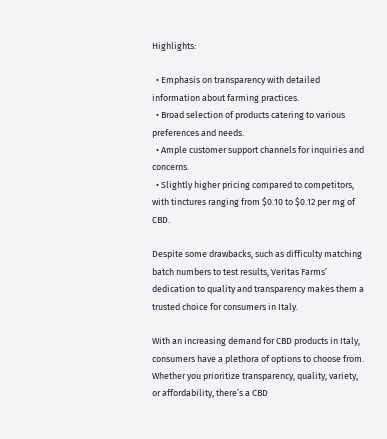Highlights:

  • Emphasis on transparency with detailed information about farming practices.
  • Broad selection of products catering to various preferences and needs.
  • Ample customer support channels for inquiries and concerns.
  • Slightly higher pricing compared to competitors, with tinctures ranging from $0.10 to $0.12 per mg of CBD.

Despite some drawbacks, such as difficulty matching batch numbers to test results, Veritas Farms’ dedication to quality and transparency makes them a trusted choice for consumers in Italy.

With an increasing demand for CBD products in Italy, consumers have a plethora of options to choose from. Whether you prioritize transparency, quality, variety, or affordability, there’s a CBD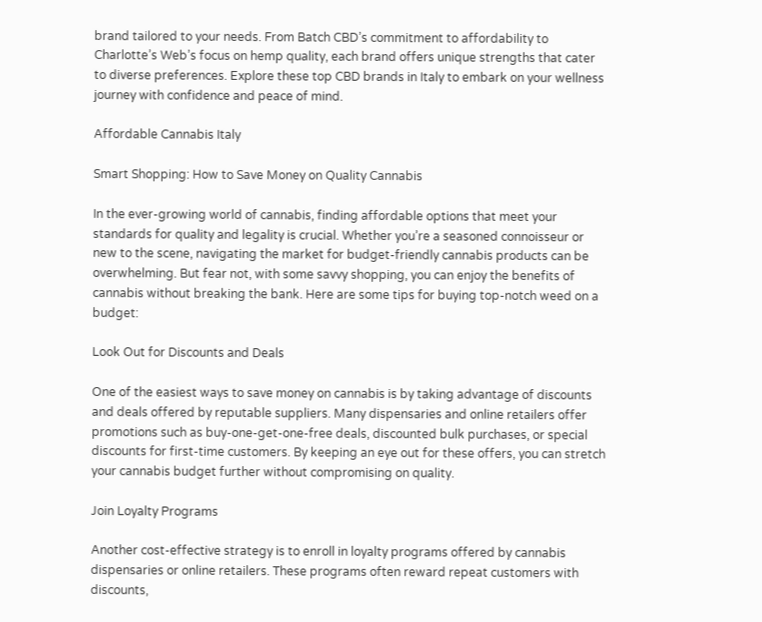brand tailored to your needs. From Batch CBD’s commitment to affordability to Charlotte’s Web’s focus on hemp quality, each brand offers unique strengths that cater to diverse preferences. Explore these top CBD brands in Italy to embark on your wellness journey with confidence and peace of mind.

Affordable Cannabis Italy

Smart Shopping: How to Save Money on Quality Cannabis

In the ever-growing world of cannabis, finding affordable options that meet your standards for quality and legality is crucial. Whether you’re a seasoned connoisseur or new to the scene, navigating the market for budget-friendly cannabis products can be overwhelming. But fear not, with some savvy shopping, you can enjoy the benefits of cannabis without breaking the bank. Here are some tips for buying top-notch weed on a budget:

Look Out for Discounts and Deals

One of the easiest ways to save money on cannabis is by taking advantage of discounts and deals offered by reputable suppliers. Many dispensaries and online retailers offer promotions such as buy-one-get-one-free deals, discounted bulk purchases, or special discounts for first-time customers. By keeping an eye out for these offers, you can stretch your cannabis budget further without compromising on quality.

Join Loyalty Programs

Another cost-effective strategy is to enroll in loyalty programs offered by cannabis dispensaries or online retailers. These programs often reward repeat customers with discounts,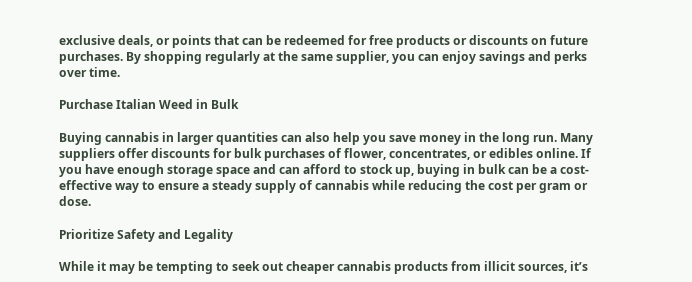exclusive deals, or points that can be redeemed for free products or discounts on future purchases. By shopping regularly at the same supplier, you can enjoy savings and perks over time.

Purchase Italian Weed in Bulk

Buying cannabis in larger quantities can also help you save money in the long run. Many suppliers offer discounts for bulk purchases of flower, concentrates, or edibles online. If you have enough storage space and can afford to stock up, buying in bulk can be a cost-effective way to ensure a steady supply of cannabis while reducing the cost per gram or dose.

Prioritize Safety and Legality

While it may be tempting to seek out cheaper cannabis products from illicit sources, it’s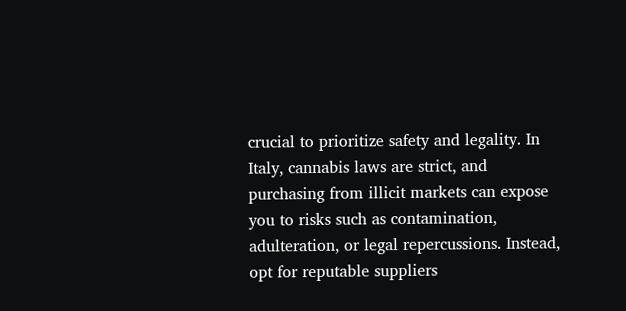crucial to prioritize safety and legality. In Italy, cannabis laws are strict, and purchasing from illicit markets can expose you to risks such as contamination, adulteration, or legal repercussions. Instead, opt for reputable suppliers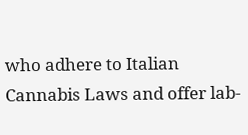who adhere to Italian Cannabis Laws and offer lab-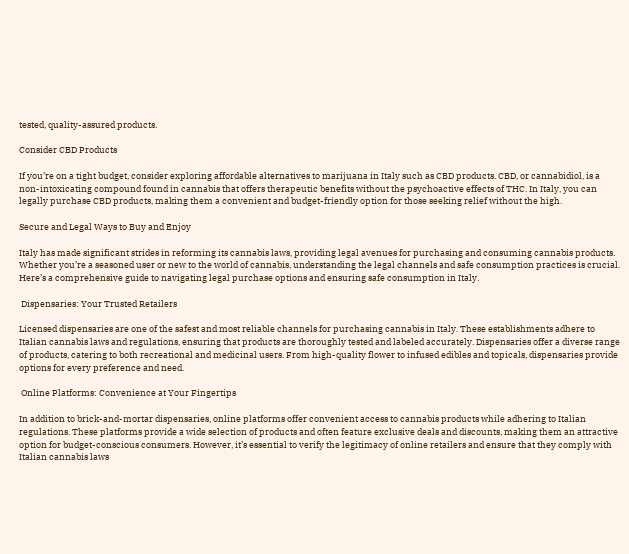tested, quality-assured products.

Consider CBD Products

If you’re on a tight budget, consider exploring affordable alternatives to marijuana in Italy such as CBD products. CBD, or cannabidiol, is a non-intoxicating compound found in cannabis that offers therapeutic benefits without the psychoactive effects of THC. In Italy, you can legally purchase CBD products, making them a convenient and budget-friendly option for those seeking relief without the high.

Secure and Legal Ways to Buy and Enjoy

Italy has made significant strides in reforming its cannabis laws, providing legal avenues for purchasing and consuming cannabis products. Whether you’re a seasoned user or new to the world of cannabis, understanding the legal channels and safe consumption practices is crucial. Here’s a comprehensive guide to navigating legal purchase options and ensuring safe consumption in Italy.

 Dispensaries: Your Trusted Retailers

Licensed dispensaries are one of the safest and most reliable channels for purchasing cannabis in Italy. These establishments adhere to Italian cannabis laws and regulations, ensuring that products are thoroughly tested and labeled accurately. Dispensaries offer a diverse range of products, catering to both recreational and medicinal users. From high-quality flower to infused edibles and topicals, dispensaries provide options for every preference and need.

 Online Platforms: Convenience at Your Fingertips

In addition to brick-and-mortar dispensaries, online platforms offer convenient access to cannabis products while adhering to Italian regulations. These platforms provide a wide selection of products and often feature exclusive deals and discounts, making them an attractive option for budget-conscious consumers. However, it’s essential to verify the legitimacy of online retailers and ensure that they comply with Italian cannabis laws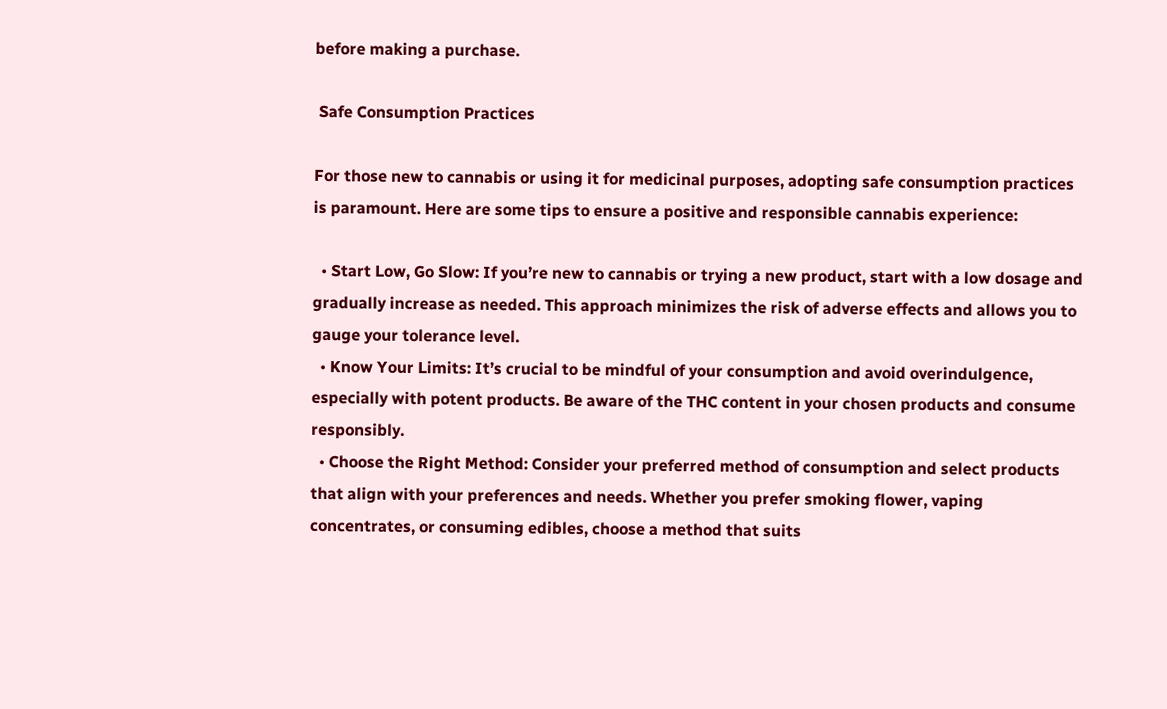before making a purchase.

 Safe Consumption Practices

For those new to cannabis or using it for medicinal purposes, adopting safe consumption practices is paramount. Here are some tips to ensure a positive and responsible cannabis experience:

  • Start Low, Go Slow: If you’re new to cannabis or trying a new product, start with a low dosage and gradually increase as needed. This approach minimizes the risk of adverse effects and allows you to gauge your tolerance level.
  • Know Your Limits: It’s crucial to be mindful of your consumption and avoid overindulgence, especially with potent products. Be aware of the THC content in your chosen products and consume responsibly.
  • Choose the Right Method: Consider your preferred method of consumption and select products that align with your preferences and needs. Whether you prefer smoking flower, vaping concentrates, or consuming edibles, choose a method that suits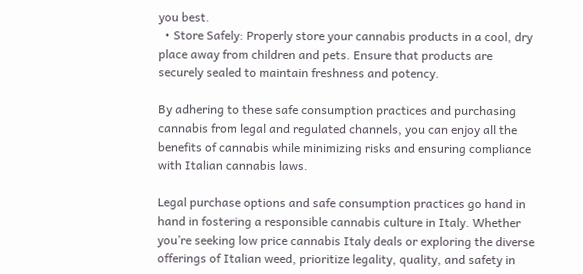you best.
  • Store Safely: Properly store your cannabis products in a cool, dry place away from children and pets. Ensure that products are securely sealed to maintain freshness and potency.

By adhering to these safe consumption practices and purchasing cannabis from legal and regulated channels, you can enjoy all the benefits of cannabis while minimizing risks and ensuring compliance with Italian cannabis laws.

Legal purchase options and safe consumption practices go hand in hand in fostering a responsible cannabis culture in Italy. Whether you’re seeking low price cannabis Italy deals or exploring the diverse offerings of Italian weed, prioritize legality, quality, and safety in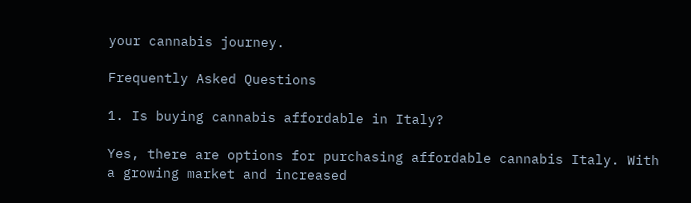your cannabis journey.

Frequently Asked Questions

1. Is buying cannabis affordable in Italy?

Yes, there are options for purchasing affordable cannabis Italy. With a growing market and increased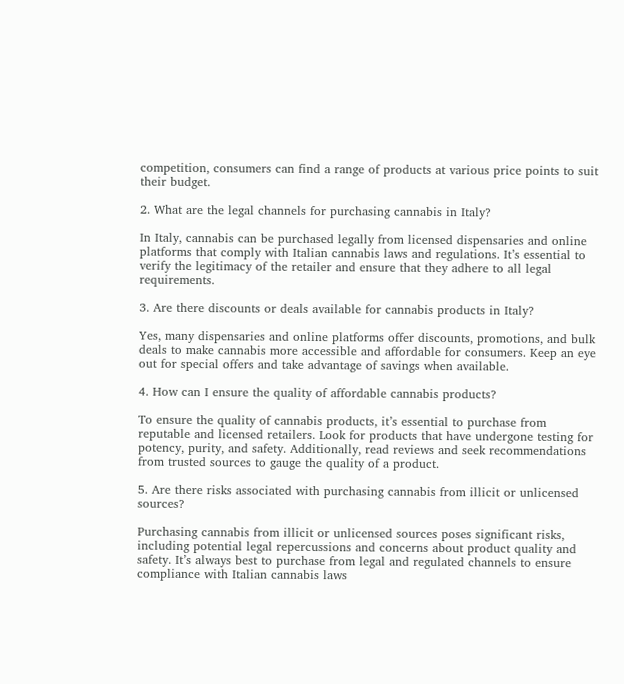competition, consumers can find a range of products at various price points to suit their budget.

2. What are the legal channels for purchasing cannabis in Italy?

In Italy, cannabis can be purchased legally from licensed dispensaries and online platforms that comply with Italian cannabis laws and regulations. It’s essential to verify the legitimacy of the retailer and ensure that they adhere to all legal requirements.

3. Are there discounts or deals available for cannabis products in Italy?

Yes, many dispensaries and online platforms offer discounts, promotions, and bulk deals to make cannabis more accessible and affordable for consumers. Keep an eye out for special offers and take advantage of savings when available.

4. How can I ensure the quality of affordable cannabis products?

To ensure the quality of cannabis products, it’s essential to purchase from reputable and licensed retailers. Look for products that have undergone testing for potency, purity, and safety. Additionally, read reviews and seek recommendations from trusted sources to gauge the quality of a product.

5. Are there risks associated with purchasing cannabis from illicit or unlicensed sources?

Purchasing cannabis from illicit or unlicensed sources poses significant risks, including potential legal repercussions and concerns about product quality and safety. It’s always best to purchase from legal and regulated channels to ensure compliance with Italian cannabis laws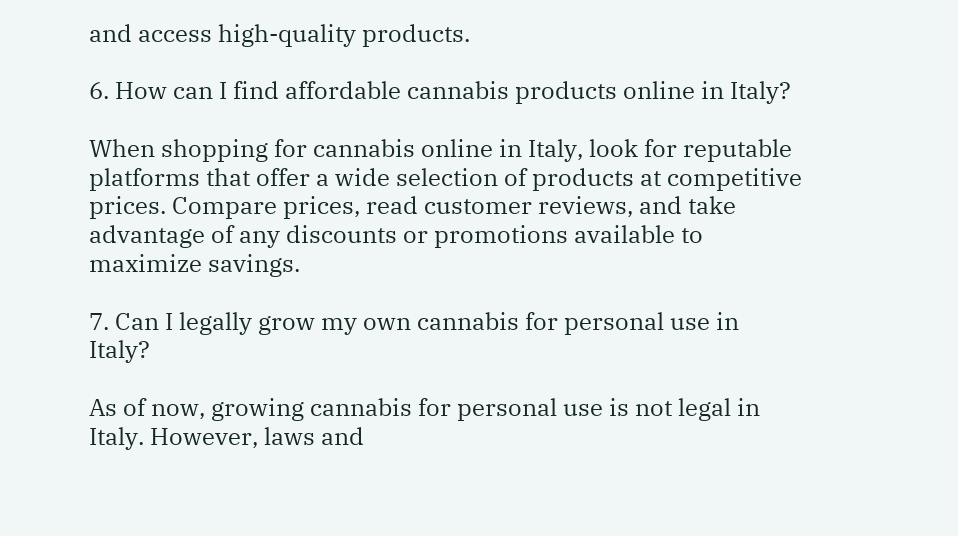and access high-quality products.

6. How can I find affordable cannabis products online in Italy?

When shopping for cannabis online in Italy, look for reputable platforms that offer a wide selection of products at competitive prices. Compare prices, read customer reviews, and take advantage of any discounts or promotions available to maximize savings.

7. Can I legally grow my own cannabis for personal use in Italy?

As of now, growing cannabis for personal use is not legal in Italy. However, laws and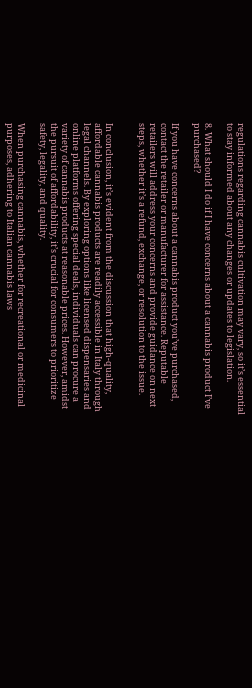regulations regarding cannabis cultivation may vary, so it’s essential to stay informed about any changes or updates to legislation.

8. What should I do if I have concerns about a cannabis product I’ve purchased?

If you have concerns about a cannabis product you’ve purchased, contact the retailer or manufacturer for assistance. Reputable retailers will address your concerns and provide guidance on next steps, whether it’s a refund, exchange, or resolution to the issue.


In conclusion, it’s evident from the discussion that high-quality, affordable cannabis products are readily accessible in Italy through legal channels. By exploring options like licensed dispensaries and online platforms offering special deals, individuals can procure a variety of cannabis products at reasonable prices. However, amidst the pursuit of affordability, it’s crucial for consumers to prioritize safety, legality, and quality.

When purchasing cannabis, whether for recreational or medicinal purposes, adhering to Italian cannabis laws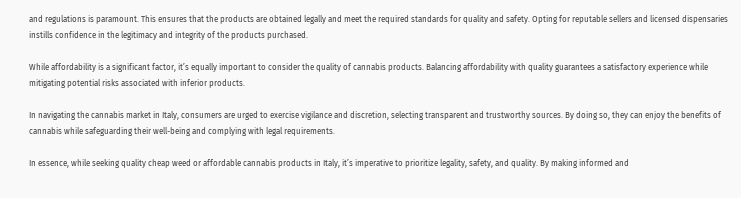and regulations is paramount. This ensures that the products are obtained legally and meet the required standards for quality and safety. Opting for reputable sellers and licensed dispensaries instills confidence in the legitimacy and integrity of the products purchased.

While affordability is a significant factor, it’s equally important to consider the quality of cannabis products. Balancing affordability with quality guarantees a satisfactory experience while mitigating potential risks associated with inferior products.

In navigating the cannabis market in Italy, consumers are urged to exercise vigilance and discretion, selecting transparent and trustworthy sources. By doing so, they can enjoy the benefits of cannabis while safeguarding their well-being and complying with legal requirements.

In essence, while seeking quality cheap weed or affordable cannabis products in Italy, it’s imperative to prioritize legality, safety, and quality. By making informed and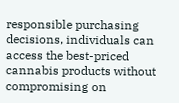responsible purchasing decisions, individuals can access the best-priced cannabis products without compromising on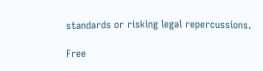standards or risking legal repercussions.

Free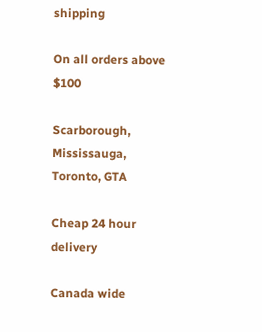shipping

On all orders above $100

Scarborough, Mississauga, Toronto, GTA

Cheap 24 hour delivery

Canada wide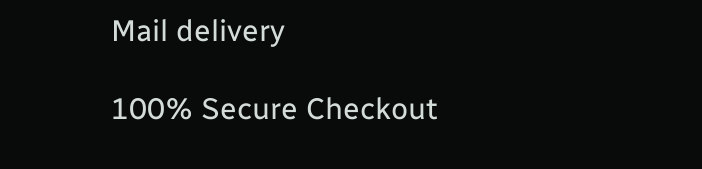Mail delivery

100% Secure Checkout